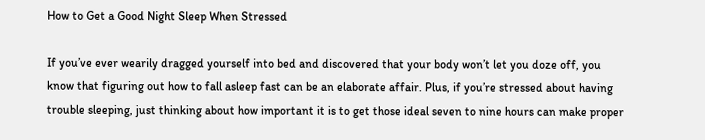How to Get a Good Night Sleep When Stressed

If you’ve ever wearily dragged yourself into bed and discovered that your body won’t let you doze off, you know that figuring out how to fall asleep fast can be an elaborate affair. Plus, if you’re stressed about having trouble sleeping, just thinking about how important it is to get those ideal seven to nine hours can make proper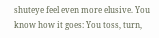shuteye feel even more elusive. You know how it goes: You toss, turn,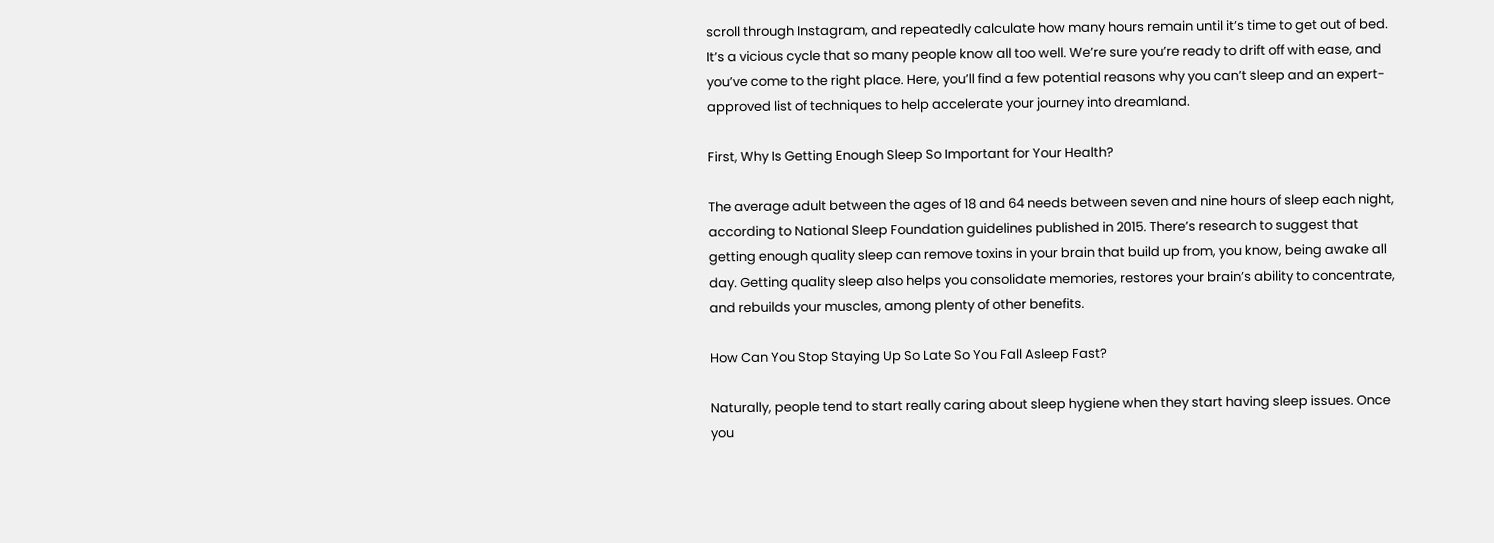scroll through Instagram, and repeatedly calculate how many hours remain until it’s time to get out of bed. It’s a vicious cycle that so many people know all too well. We’re sure you’re ready to drift off with ease, and you’ve come to the right place. Here, you’ll find a few potential reasons why you can’t sleep and an expert-approved list of techniques to help accelerate your journey into dreamland.

First, Why Is Getting Enough Sleep So Important for Your Health?

The average adult between the ages of 18 and 64 needs between seven and nine hours of sleep each night, according to National Sleep Foundation guidelines published in 2015. There’s research to suggest that getting enough quality sleep can remove toxins in your brain that build up from, you know, being awake all day. Getting quality sleep also helps you consolidate memories, restores your brain’s ability to concentrate, and rebuilds your muscles, among plenty of other benefits.

How Can You Stop Staying Up So Late So You Fall Asleep Fast?

Naturally, people tend to start really caring about sleep hygiene when they start having sleep issues. Once you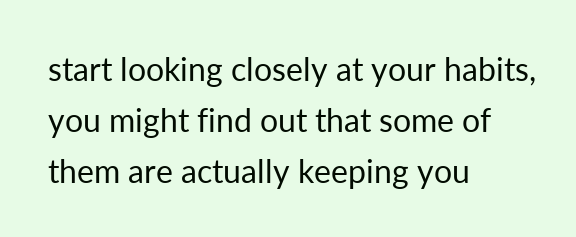start looking closely at your habits, you might find out that some of them are actually keeping you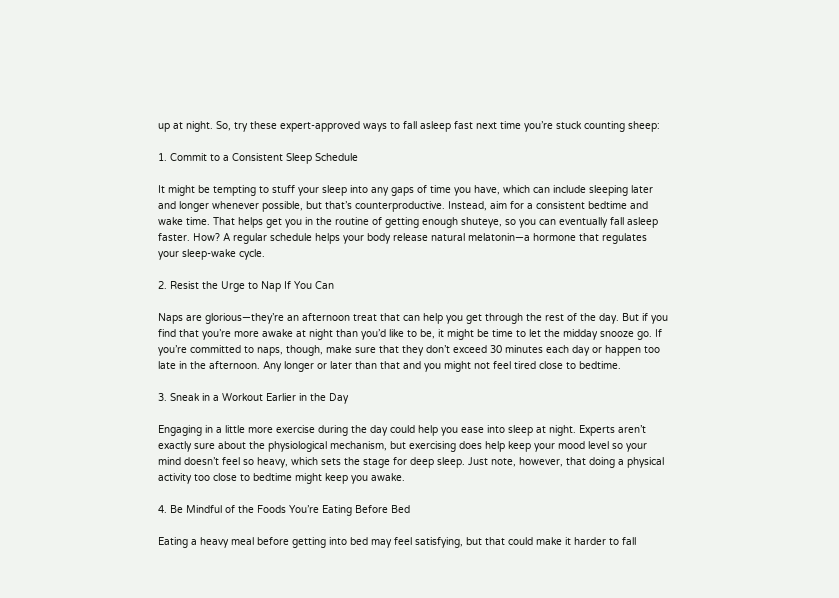up at night. So, try these expert-approved ways to fall asleep fast next time you’re stuck counting sheep:

1. Commit to a Consistent Sleep Schedule

It might be tempting to stuff your sleep into any gaps of time you have, which can include sleeping later and longer whenever possible, but that’s counterproductive. Instead, aim for a consistent bedtime and wake time. That helps get you in the routine of getting enough shuteye, so you can eventually fall asleep faster. How? A regular schedule helps your body release natural melatonin—a hormone that regulates your sleep-wake cycle.

2. Resist the Urge to Nap If You Can

Naps are glorious—they’re an afternoon treat that can help you get through the rest of the day. But if you find that you’re more awake at night than you’d like to be, it might be time to let the midday snooze go. If you’re committed to naps, though, make sure that they don’t exceed 30 minutes each day or happen too late in the afternoon. Any longer or later than that and you might not feel tired close to bedtime.

3. Sneak in a Workout Earlier in the Day

Engaging in a little more exercise during the day could help you ease into sleep at night. Experts aren’t exactly sure about the physiological mechanism, but exercising does help keep your mood level so your mind doesn’t feel so heavy, which sets the stage for deep sleep. Just note, however, that doing a physical activity too close to bedtime might keep you awake.

4. Be Mindful of the Foods You’re Eating Before Bed

Eating a heavy meal before getting into bed may feel satisfying, but that could make it harder to fall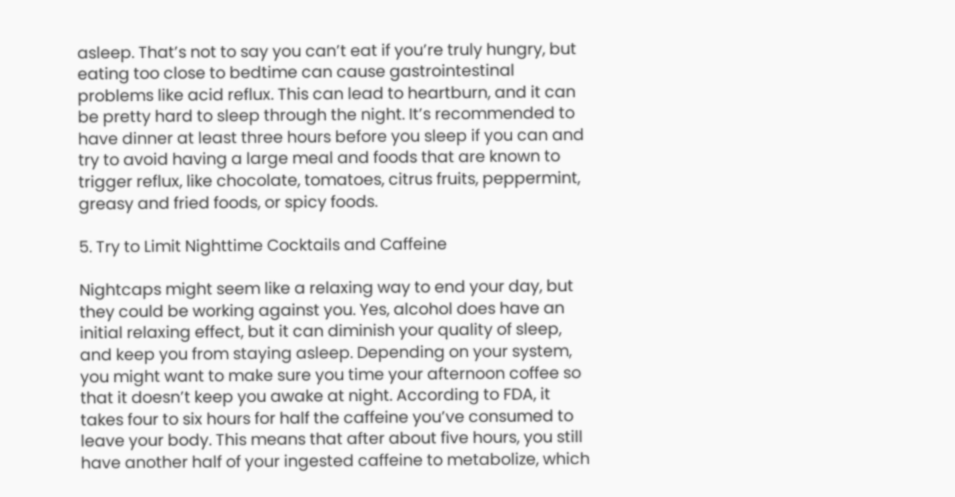asleep. That’s not to say you can’t eat if you’re truly hungry, but eating too close to bedtime can cause gastrointestinal problems like acid reflux. This can lead to heartburn, and it can be pretty hard to sleep through the night. It’s recommended to have dinner at least three hours before you sleep if you can and try to avoid having a large meal and foods that are known to trigger reflux, like chocolate, tomatoes, citrus fruits, peppermint, greasy and fried foods, or spicy foods.

5. Try to Limit Nighttime Cocktails and Caffeine

Nightcaps might seem like a relaxing way to end your day, but they could be working against you. Yes, alcohol does have an initial relaxing effect, but it can diminish your quality of sleep, and keep you from staying asleep. Depending on your system, you might want to make sure you time your afternoon coffee so that it doesn’t keep you awake at night. According to FDA, it takes four to six hours for half the caffeine you’ve consumed to leave your body. This means that after about five hours, you still have another half of your ingested caffeine to metabolize, which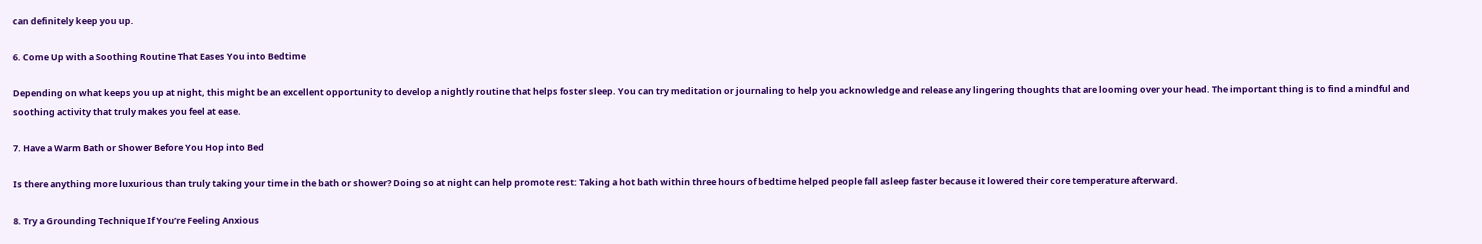can definitely keep you up.

6. Come Up with a Soothing Routine That Eases You into Bedtime

Depending on what keeps you up at night, this might be an excellent opportunity to develop a nightly routine that helps foster sleep. You can try meditation or journaling to help you acknowledge and release any lingering thoughts that are looming over your head. The important thing is to find a mindful and soothing activity that truly makes you feel at ease.

7. Have a Warm Bath or Shower Before You Hop into Bed

Is there anything more luxurious than truly taking your time in the bath or shower? Doing so at night can help promote rest: Taking a hot bath within three hours of bedtime helped people fall asleep faster because it lowered their core temperature afterward.

8. Try a Grounding Technique If You’re Feeling Anxious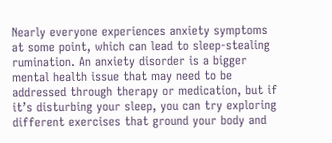Nearly everyone experiences anxiety symptoms at some point, which can lead to sleep-stealing rumination. An anxiety disorder is a bigger mental health issue that may need to be addressed through therapy or medication, but if it’s disturbing your sleep, you can try exploring different exercises that ground your body and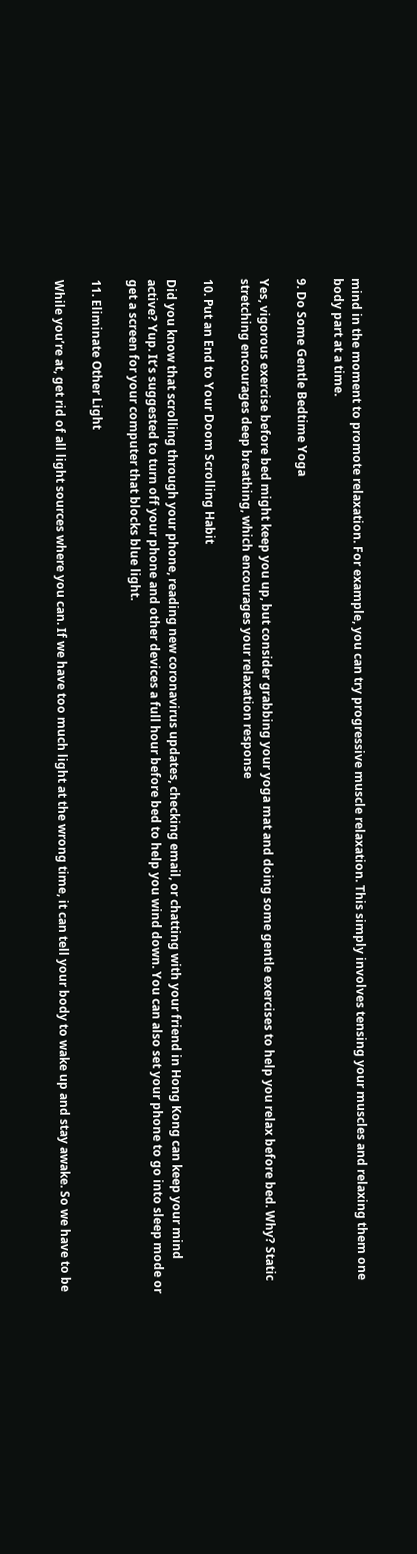mind in the moment to promote relaxation. For example, you can try progressive muscle relaxation. This simply involves tensing your muscles and relaxing them one body part at a time.

9. Do Some Gentle Bedtime Yoga

Yes, vigorous exercise before bed might keep you up, but consider grabbing your yoga mat and doing some gentle exercises to help you relax before bed. Why? Static stretching encourages deep breathing, which encourages your relaxation response

10. Put an End to Your Doom Scrolling Habit

Did you know that scrolling through your phone, reading new coronavirus updates, checking email, or chatting with your friend in Hong Kong can keep your mind active? Yup. It’s suggested to turn off your phone and other devices a full hour before bed to help you wind down. You can also set your phone to go into sleep mode or get a screen for your computer that blocks blue light.

11. Eliminate Other Light

While you’re at, get rid of all light sources where you can. If we have too much light at the wrong time, it can tell your body to wake up and stay awake. So we have to be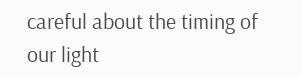careful about the timing of our light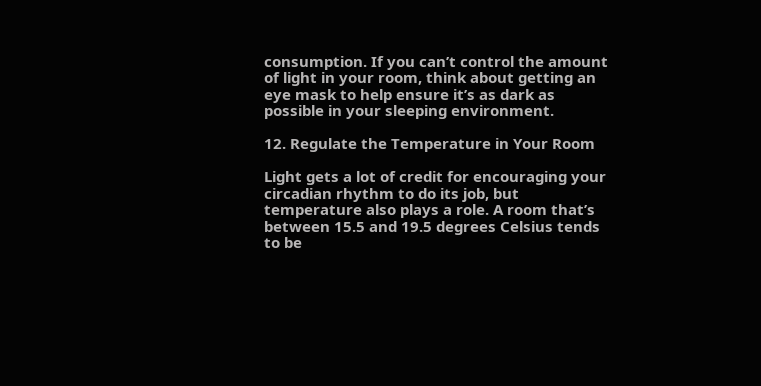consumption. If you can’t control the amount of light in your room, think about getting an eye mask to help ensure it’s as dark as possible in your sleeping environment.

12. Regulate the Temperature in Your Room

Light gets a lot of credit for encouraging your circadian rhythm to do its job, but temperature also plays a role. A room that’s between 15.5 and 19.5 degrees Celsius tends to be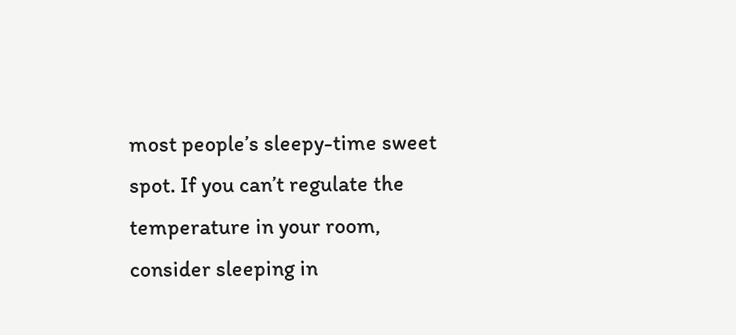most people’s sleepy-time sweet spot. If you can’t regulate the temperature in your room, consider sleeping in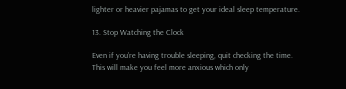lighter or heavier pajamas to get your ideal sleep temperature.

13. Stop Watching the Clock

Even if you’re having trouble sleeping, quit checking the time. This will make you feel more anxious which only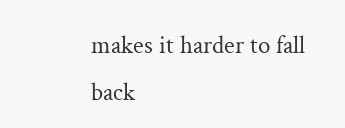makes it harder to fall back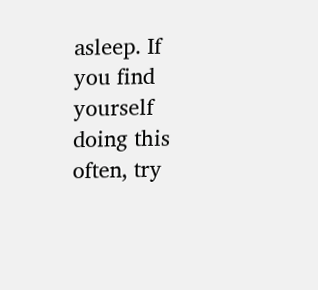asleep. If you find yourself doing this often, try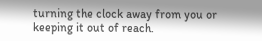turning the clock away from you or keeping it out of reach.